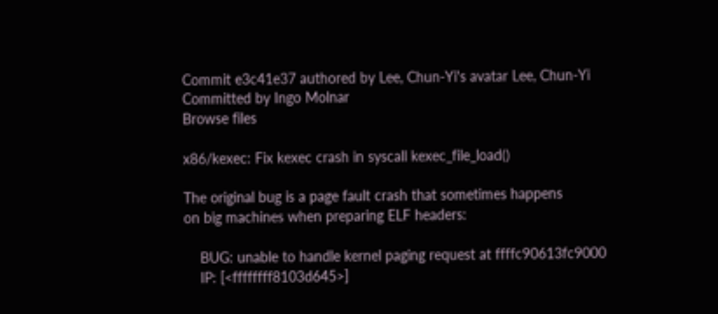Commit e3c41e37 authored by Lee, Chun-Yi's avatar Lee, Chun-Yi Committed by Ingo Molnar
Browse files

x86/kexec: Fix kexec crash in syscall kexec_file_load()

The original bug is a page fault crash that sometimes happens
on big machines when preparing ELF headers:

    BUG: unable to handle kernel paging request at ffffc90613fc9000
    IP: [<ffffffff8103d645>]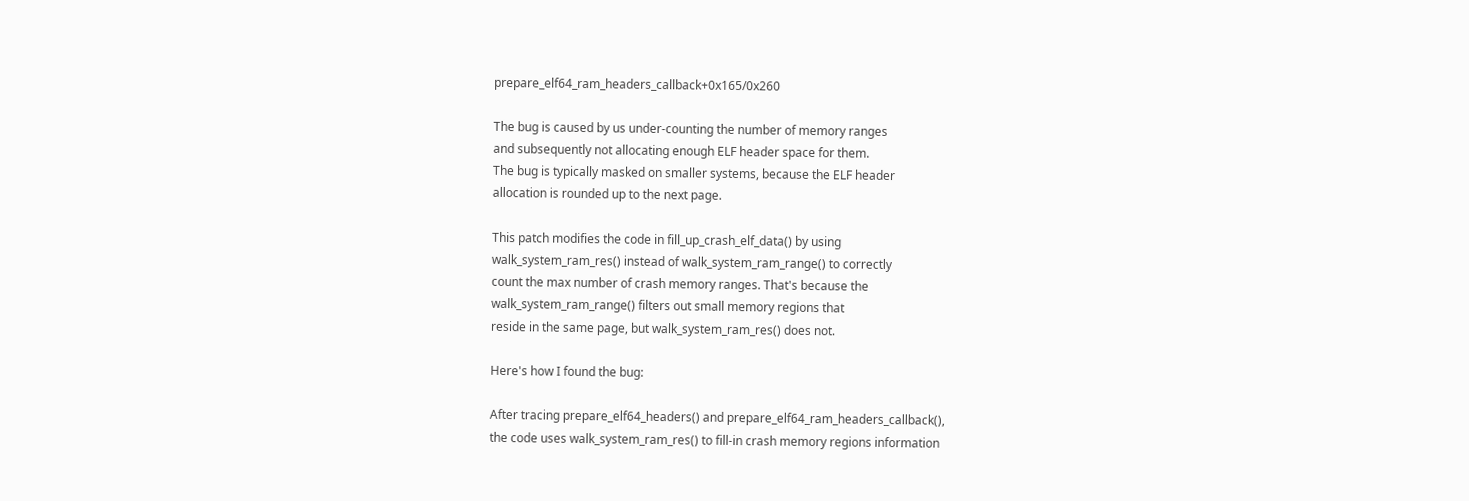prepare_elf64_ram_headers_callback+0x165/0x260

The bug is caused by us under-counting the number of memory ranges
and subsequently not allocating enough ELF header space for them.
The bug is typically masked on smaller systems, because the ELF header
allocation is rounded up to the next page.

This patch modifies the code in fill_up_crash_elf_data() by using
walk_system_ram_res() instead of walk_system_ram_range() to correctly
count the max number of crash memory ranges. That's because the
walk_system_ram_range() filters out small memory regions that
reside in the same page, but walk_system_ram_res() does not.

Here's how I found the bug:

After tracing prepare_elf64_headers() and prepare_elf64_ram_headers_callback(),
the code uses walk_system_ram_res() to fill-in crash memory regions information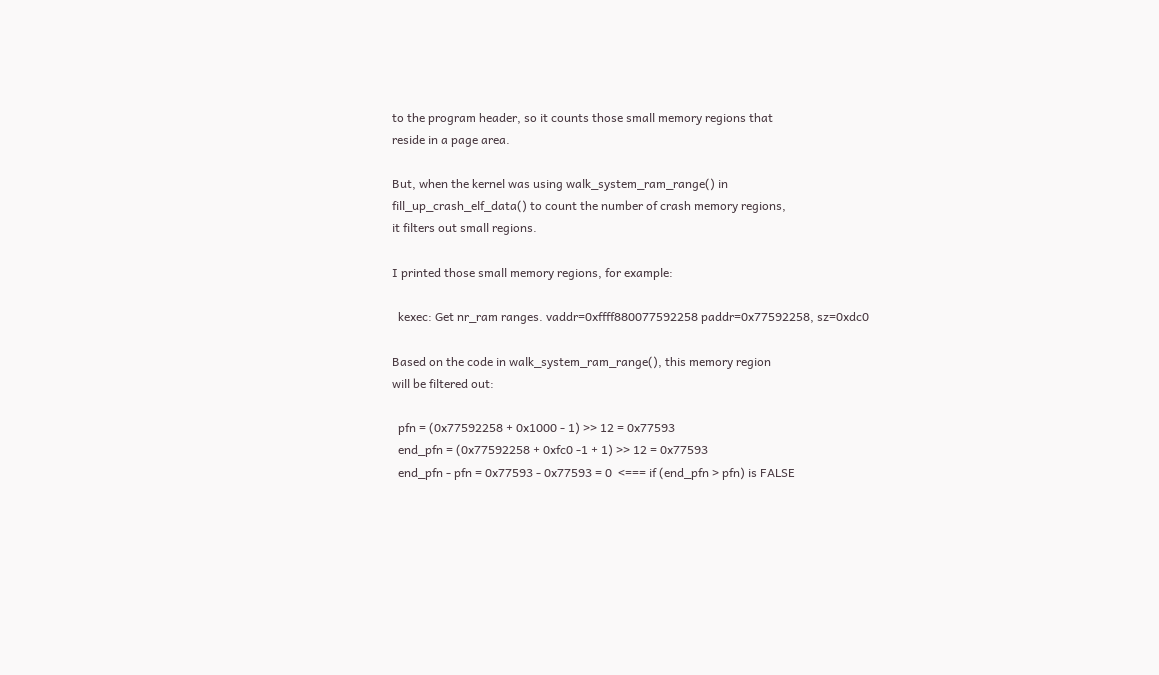to the program header, so it counts those small memory regions that
reside in a page area.

But, when the kernel was using walk_system_ram_range() in
fill_up_crash_elf_data() to count the number of crash memory regions,
it filters out small regions.

I printed those small memory regions, for example:

  kexec: Get nr_ram ranges. vaddr=0xffff880077592258 paddr=0x77592258, sz=0xdc0

Based on the code in walk_system_ram_range(), this memory region
will be filtered out:

  pfn = (0x77592258 + 0x1000 - 1) >> 12 = 0x77593
  end_pfn = (0x77592258 + 0xfc0 -1 + 1) >> 12 = 0x77593
  end_pfn - pfn = 0x77593 - 0x77593 = 0  <=== if (end_pfn > pfn) is FALSE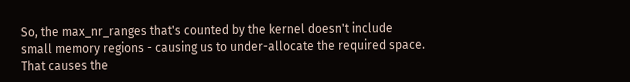So, the max_nr_ranges that's counted by the kernel doesn't include
small memory regions - causing us to under-allocate the required space.
That causes the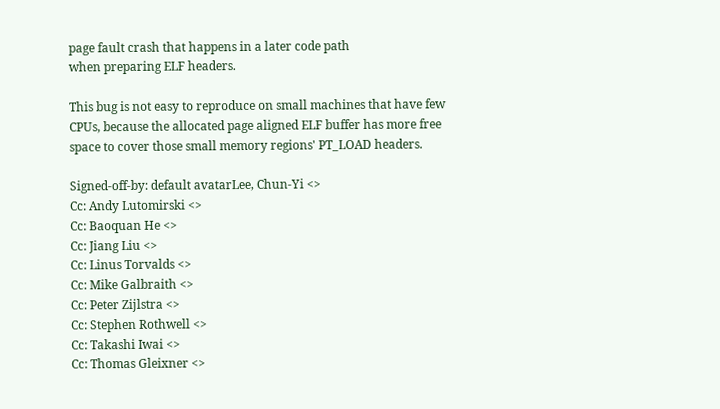page fault crash that happens in a later code path
when preparing ELF headers.

This bug is not easy to reproduce on small machines that have few
CPUs, because the allocated page aligned ELF buffer has more free
space to cover those small memory regions' PT_LOAD headers.

Signed-off-by: default avatarLee, Chun-Yi <>
Cc: Andy Lutomirski <>
Cc: Baoquan He <>
Cc: Jiang Liu <>
Cc: Linus Torvalds <>
Cc: Mike Galbraith <>
Cc: Peter Zijlstra <>
Cc: Stephen Rothwell <>
Cc: Takashi Iwai <>
Cc: Thomas Gleixner <>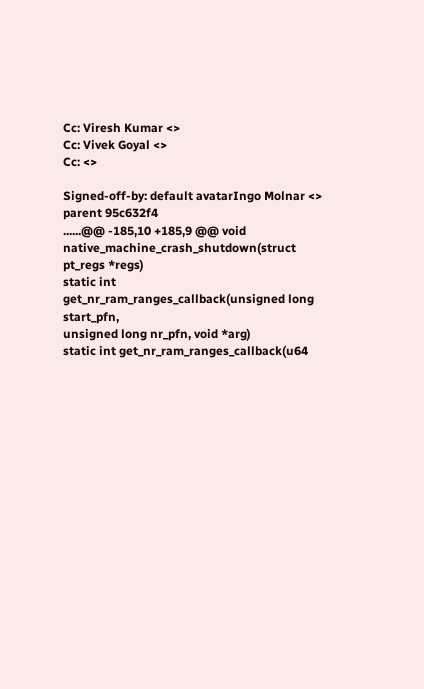Cc: Viresh Kumar <>
Cc: Vivek Goyal <>
Cc: <>

Signed-off-by: default avatarIngo Molnar <>
parent 95c632f4
......@@ -185,10 +185,9 @@ void native_machine_crash_shutdown(struct pt_regs *regs)
static int get_nr_ram_ranges_callback(unsigned long start_pfn,
unsigned long nr_pfn, void *arg)
static int get_nr_ram_ranges_callback(u64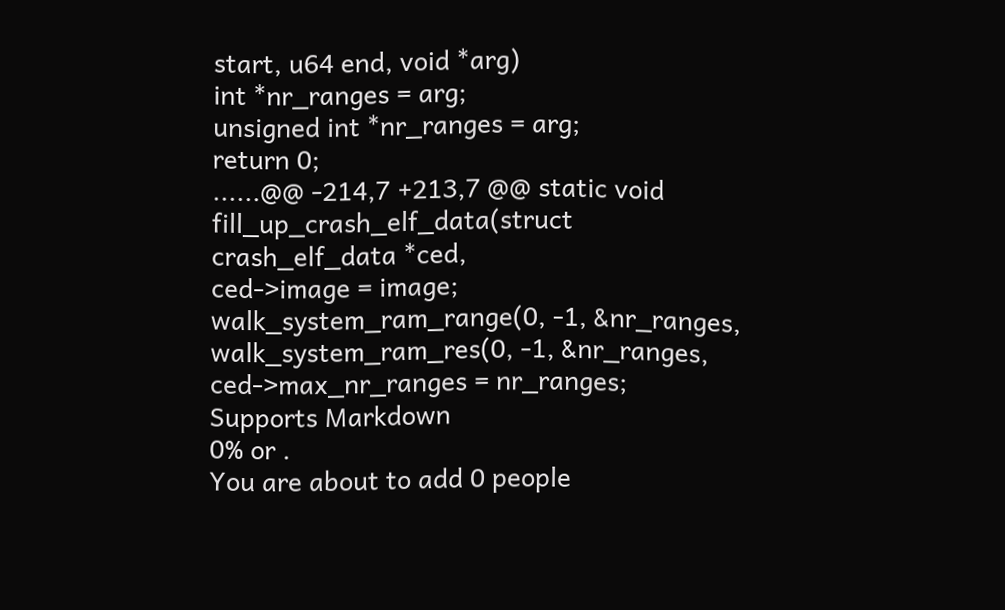start, u64 end, void *arg)
int *nr_ranges = arg;
unsigned int *nr_ranges = arg;
return 0;
......@@ -214,7 +213,7 @@ static void fill_up_crash_elf_data(struct crash_elf_data *ced,
ced->image = image;
walk_system_ram_range(0, -1, &nr_ranges,
walk_system_ram_res(0, -1, &nr_ranges,
ced->max_nr_ranges = nr_ranges;
Supports Markdown
0% or .
You are about to add 0 people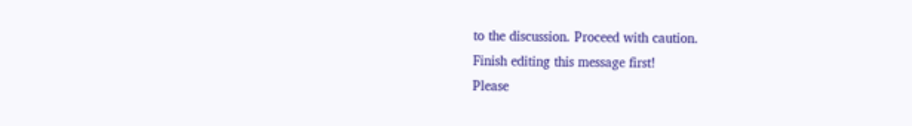to the discussion. Proceed with caution.
Finish editing this message first!
Please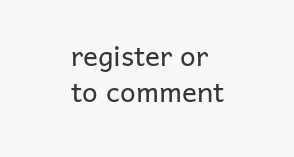register or to comment